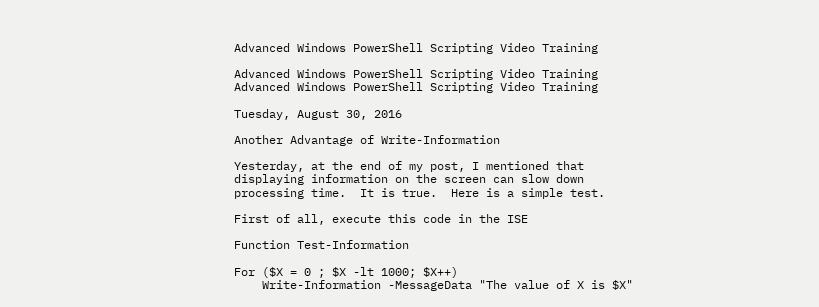Advanced Windows PowerShell Scripting Video Training

Advanced Windows PowerShell Scripting Video Training
Advanced Windows PowerShell Scripting Video Training

Tuesday, August 30, 2016

Another Advantage of Write-Information

Yesterday, at the end of my post, I mentioned that displaying information on the screen can slow down processing time.  It is true.  Here is a simple test.

First of all, execute this code in the ISE

Function Test-Information

For ($X = 0 ; $X -lt 1000; $X++)
    Write-Information -MessageData "The value of X is $X"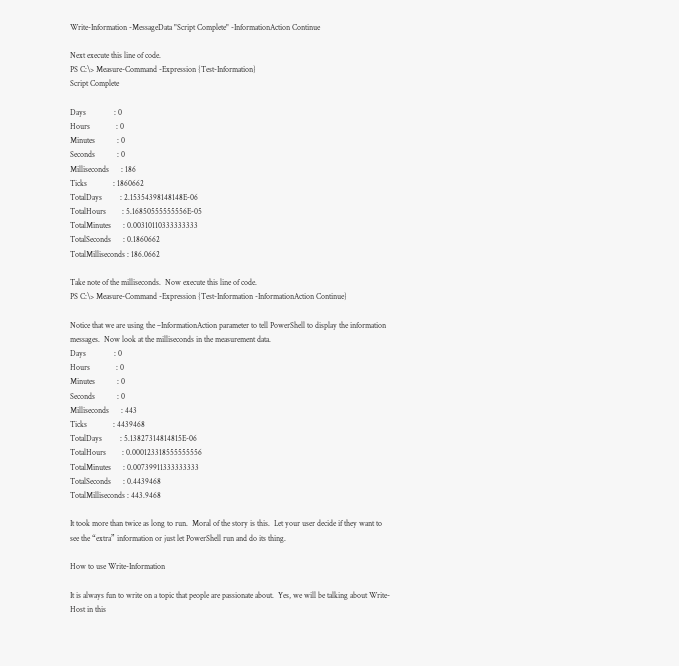Write-Information -MessageData "Script Complete" -InformationAction Continue

Next execute this line of code.
PS C:\> Measure-Command -Expression {Test-Information}
Script Complete

Days              : 0
Hours             : 0
Minutes           : 0
Seconds           : 0
Milliseconds      : 186
Ticks             : 1860662
TotalDays         : 2.15354398148148E-06
TotalHours        : 5.16850555555556E-05
TotalMinutes      : 0.00310110333333333
TotalSeconds      : 0.1860662
TotalMilliseconds : 186.0662

Take note of the milliseconds.  Now execute this line of code.
PS C:\> Measure-Command -Expression {Test-Information -InformationAction Continue}

Notice that we are using the –InformationAction parameter to tell PowerShell to display the information messages.  Now look at the milliseconds in the measurement data.
Days              : 0
Hours             : 0
Minutes           : 0
Seconds           : 0
Milliseconds      : 443
Ticks             : 4439468
TotalDays         : 5.13827314814815E-06
TotalHours        : 0.000123318555555556
TotalMinutes      : 0.00739911333333333
TotalSeconds      : 0.4439468
TotalMilliseconds : 443.9468

It took more than twice as long to run.  Moral of the story is this.  Let your user decide if they want to see the “extra” information or just let PowerShell run and do its thing.

How to use Write-Information

It is always fun to write on a topic that people are passionate about.  Yes, we will be talking about Write-Host in this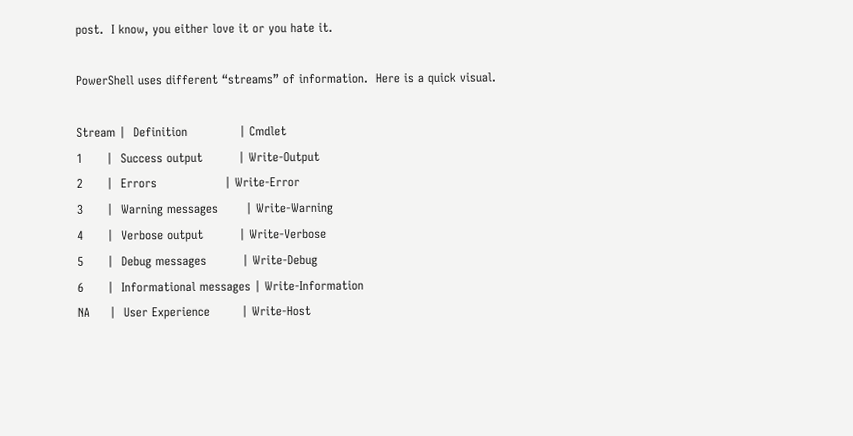post.  I know, you either love it or you hate it.

PowerShell uses different “streams” of information.  Here is a quick visual.

Stream |  Definition             | Cmdlet
1      |  Success output         | Write-Output
2      |  Errors                 | Write-Error
3      |  Warning messages       | Write-Warning
4      |  Verbose output         | Write-Verbose
5      |  Debug messages         | Write-Debug
6      |  Informational messages | Write-Information
NA     |  User Experience        | Write-Host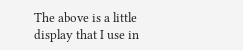The above is a little display that I use in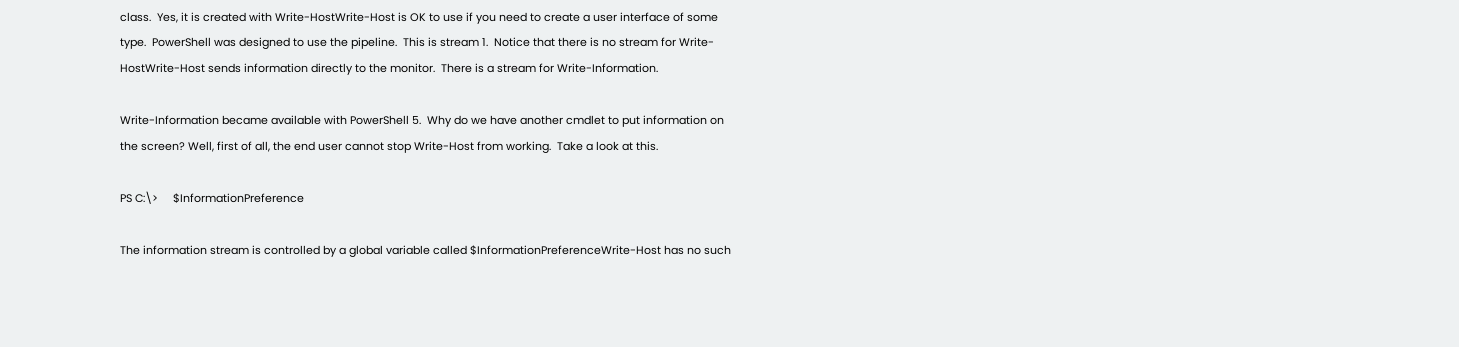class.  Yes, it is created with Write-HostWrite-Host is OK to use if you need to create a user interface of some type.  PowerShell was designed to use the pipeline.  This is stream 1.  Notice that there is no stream for Write-HostWrite-Host sends information directly to the monitor.  There is a stream for Write-Information.

Write-Information became available with PowerShell 5.  Why do we have another cmdlet to put information on the screen? Well, first of all, the end user cannot stop Write-Host from working.  Take a look at this.

PS C:\>     $InformationPreference

The information stream is controlled by a global variable called $InformationPreferenceWrite-Host has no such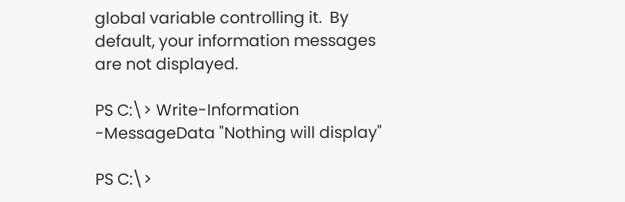global variable controlling it.  By default, your information messages are not displayed.

PS C:\> Write-Information -MessageData "Nothing will display"

PS C:\>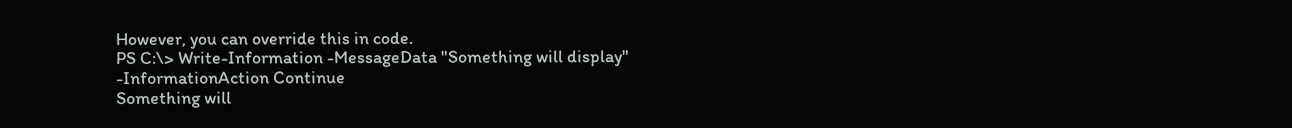However, you can override this in code.
PS C:\> Write-Information -MessageData "Something will display" -InformationAction Continue
Something will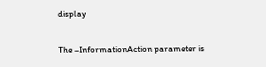display

The –InformationAction parameter is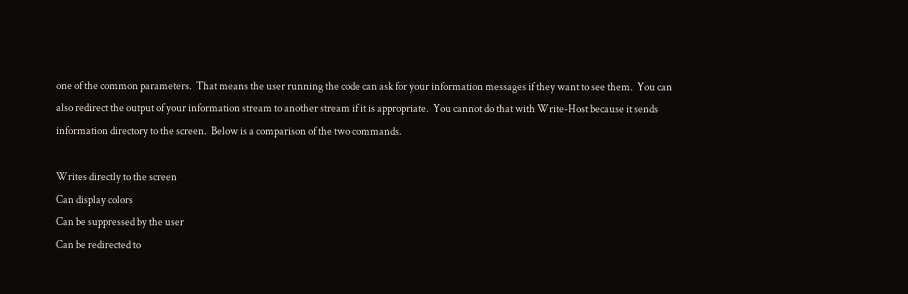one of the common parameters.  That means the user running the code can ask for your information messages if they want to see them.  You can also redirect the output of your information stream to another stream if it is appropriate.  You cannot do that with Write-Host because it sends information directory to the screen.  Below is a comparison of the two commands.

Writes directly to the screen
Can display colors
Can be suppressed by the user
Can be redirected to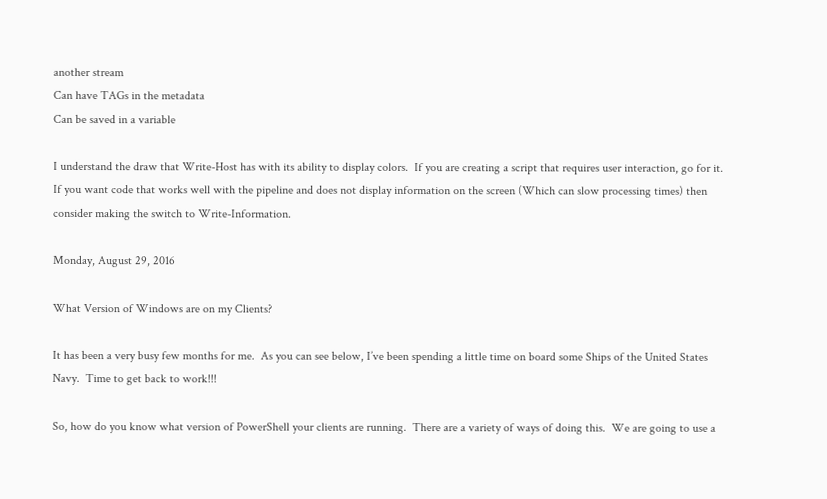another stream
Can have TAGs in the metadata
Can be saved in a variable

I understand the draw that Write-Host has with its ability to display colors.  If you are creating a script that requires user interaction, go for it.  If you want code that works well with the pipeline and does not display information on the screen (Which can slow processing times) then consider making the switch to Write-Information.

Monday, August 29, 2016

What Version of Windows are on my Clients?

It has been a very busy few months for me.  As you can see below, I’ve been spending a little time on board some Ships of the United States Navy.  Time to get back to work!!!

So, how do you know what version of PowerShell your clients are running.  There are a variety of ways of doing this.  We are going to use a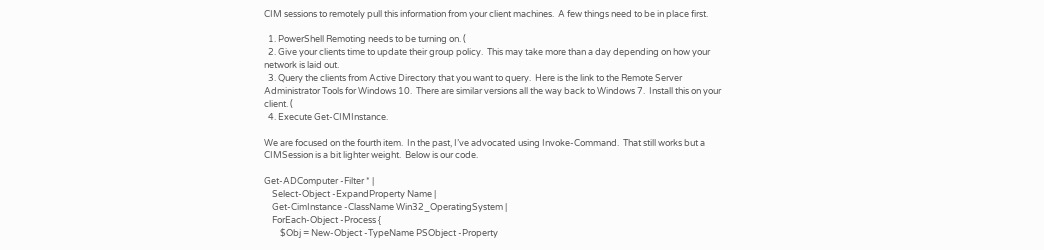CIM sessions to remotely pull this information from your client machines.  A few things need to be in place first.

  1. PowerShell Remoting needs to be turning on. (
  2. Give your clients time to update their group policy.  This may take more than a day depending on how your network is laid out.
  3. Query the clients from Active Directory that you want to query.  Here is the link to the Remote Server Administrator Tools for Windows 10.  There are similar versions all the way back to Windows 7.  Install this on your client. (
  4. Execute Get-CIMInstance.

We are focused on the fourth item.  In the past, I’ve advocated using Invoke-Command.  That still works but a CIMSession is a bit lighter weight.  Below is our code.

Get-ADComputer -Filter * |
    Select-Object -ExpandProperty Name |
    Get-CimInstance -ClassName Win32_OperatingSystem |
    ForEach-Object -Process {
        $Obj = New-Object -TypeName PSObject -Property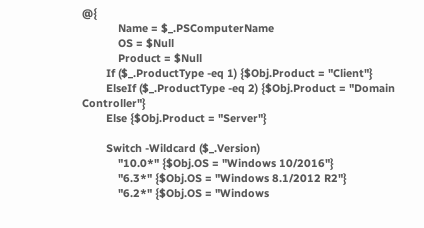@{
            Name = $_.PSComputerName
            OS = $Null
            Product = $Null
        If ($_.ProductType -eq 1) {$Obj.Product = "Client"}
        ElseIf ($_.ProductType -eq 2) {$Obj.Product = "Domain Controller"}
        Else {$Obj.Product = "Server"}

        Switch -Wildcard ($_.Version)
            "10.0*" {$Obj.OS = "Windows 10/2016"}
            "6.3*" {$Obj.OS = "Windows 8.1/2012 R2"}
            "6.2*" {$Obj.OS = "Windows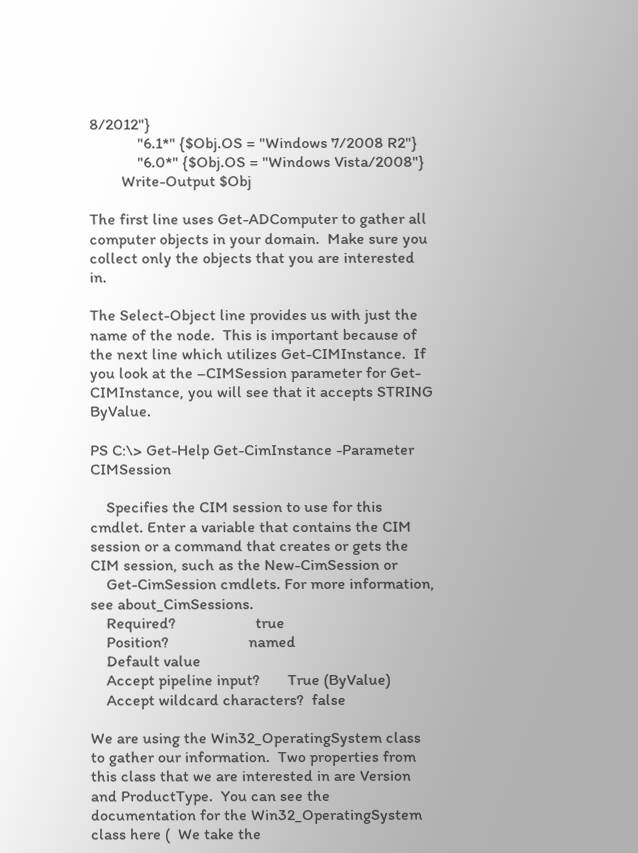8/2012"}
            "6.1*" {$Obj.OS = "Windows 7/2008 R2"}
            "6.0*" {$Obj.OS = "Windows Vista/2008"}
        Write-Output $Obj

The first line uses Get-ADComputer to gather all computer objects in your domain.  Make sure you collect only the objects that you are interested in.

The Select-Object line provides us with just the name of the node.  This is important because of the next line which utilizes Get-CIMInstance.  If you look at the –CIMSession parameter for Get-CIMInstance, you will see that it accepts STRING ByValue.

PS C:\> Get-Help Get-CimInstance -Parameter CIMSession

    Specifies the CIM session to use for this cmdlet. Enter a variable that contains the CIM session or a command that creates or gets the CIM session, such as the New-CimSession or
    Get-CimSession cmdlets. For more information, see about_CimSessions.
    Required?                    true
    Position?                    named
    Default value
    Accept pipeline input?       True (ByValue)
    Accept wildcard characters?  false

We are using the Win32_OperatingSystem class to gather our information.  Two properties from this class that we are interested in are Version and ProductType.  You can see the documentation for the Win32_OperatingSystem class here (  We take the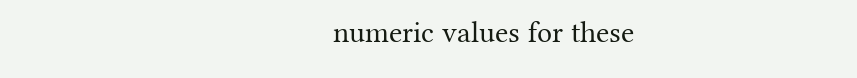numeric values for these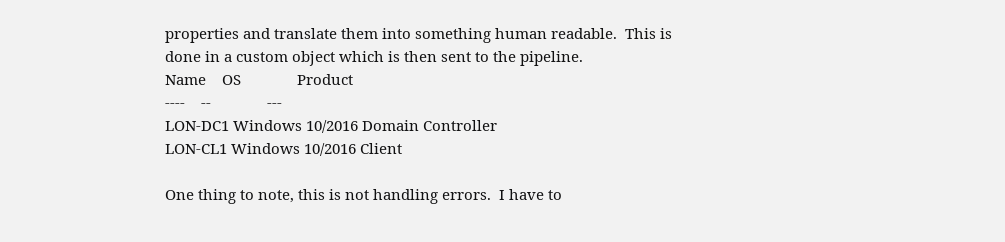properties and translate them into something human readable.  This is done in a custom object which is then sent to the pipeline.
Name    OS              Product
----    --              ---
LON-DC1 Windows 10/2016 Domain Controller
LON-CL1 Windows 10/2016 Client

One thing to note, this is not handling errors.  I have to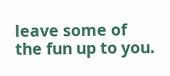leave some of the fun up to you.